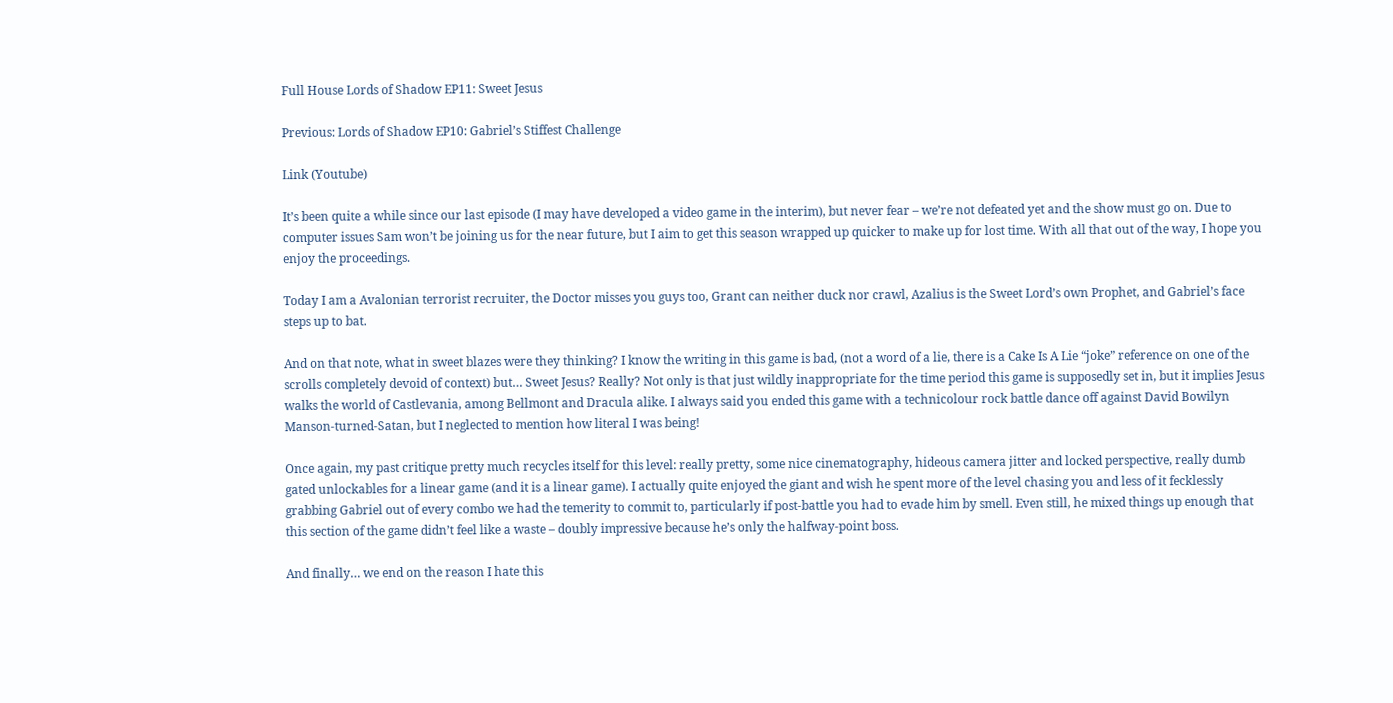Full House Lords of Shadow EP11: Sweet Jesus

Previous: Lords of Shadow EP10: Gabriel’s Stiffest Challenge

Link (Youtube)

It’s been quite a while since our last episode (I may have developed a video game in the interim), but never fear – we’re not defeated yet and the show must go on. Due to computer issues Sam won’t be joining us for the near future, but I aim to get this season wrapped up quicker to make up for lost time. With all that out of the way, I hope you enjoy the proceedings.

Today I am a Avalonian terrorist recruiter, the Doctor misses you guys too, Grant can neither duck nor crawl, Azalius is the Sweet Lord’s own Prophet, and Gabriel’s face steps up to bat.

And on that note, what in sweet blazes were they thinking? I know the writing in this game is bad, (not a word of a lie, there is a Cake Is A Lie “joke” reference on one of the scrolls completely devoid of context) but… Sweet Jesus? Really? Not only is that just wildly inappropriate for the time period this game is supposedly set in, but it implies Jesus walks the world of Castlevania, among Bellmont and Dracula alike. I always said you ended this game with a technicolour rock battle dance off against David Bowilyn Manson-turned-Satan, but I neglected to mention how literal I was being!

Once again, my past critique pretty much recycles itself for this level: really pretty, some nice cinematography, hideous camera jitter and locked perspective, really dumb gated unlockables for a linear game (and it is a linear game). I actually quite enjoyed the giant and wish he spent more of the level chasing you and less of it fecklessly grabbing Gabriel out of every combo we had the temerity to commit to, particularly if post-battle you had to evade him by smell. Even still, he mixed things up enough that this section of the game didn’t feel like a waste – doubly impressive because he’s only the halfway-point boss.

And finally… we end on the reason I hate this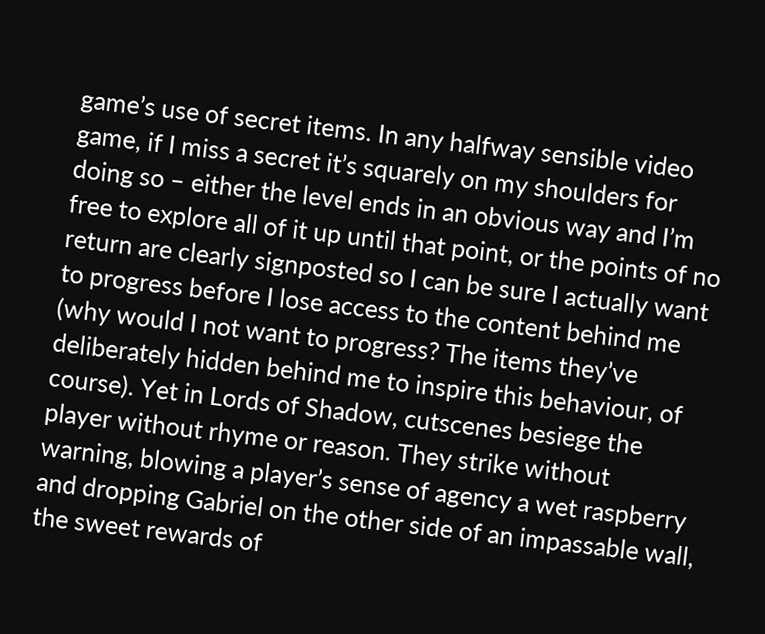game’s use of secret items. In any halfway sensible video game, if I miss a secret it’s squarely on my shoulders for doing so – either the level ends in an obvious way and I’m free to explore all of it up until that point, or the points of no return are clearly signposted so I can be sure I actually want to progress before I lose access to the content behind me (why would I not want to progress? The items they’ve deliberately hidden behind me to inspire this behaviour, of course). Yet in Lords of Shadow, cutscenes besiege the player without rhyme or reason. They strike without warning, blowing a player’s sense of agency a wet raspberry and dropping Gabriel on the other side of an impassable wall, the sweet rewards of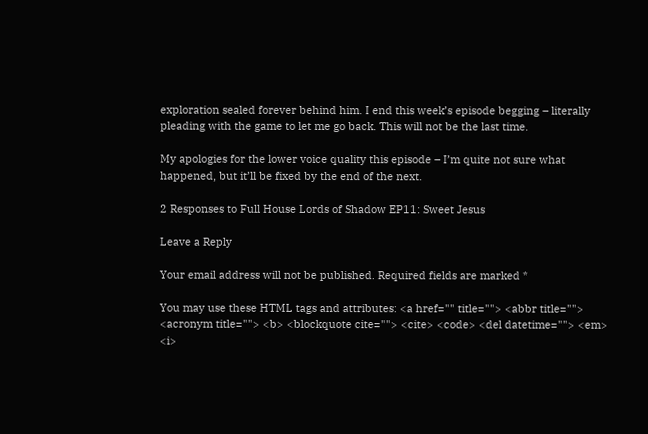exploration sealed forever behind him. I end this week’s episode begging – literally pleading with the game to let me go back. This will not be the last time.

My apologies for the lower voice quality this episode – I’m quite not sure what happened, but it’ll be fixed by the end of the next.

2 Responses to Full House Lords of Shadow EP11: Sweet Jesus

Leave a Reply

Your email address will not be published. Required fields are marked *

You may use these HTML tags and attributes: <a href="" title=""> <abbr title=""> <acronym title=""> <b> <blockquote cite=""> <cite> <code> <del datetime=""> <em> <i>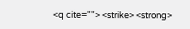<q cite=""> <strike> <strong>